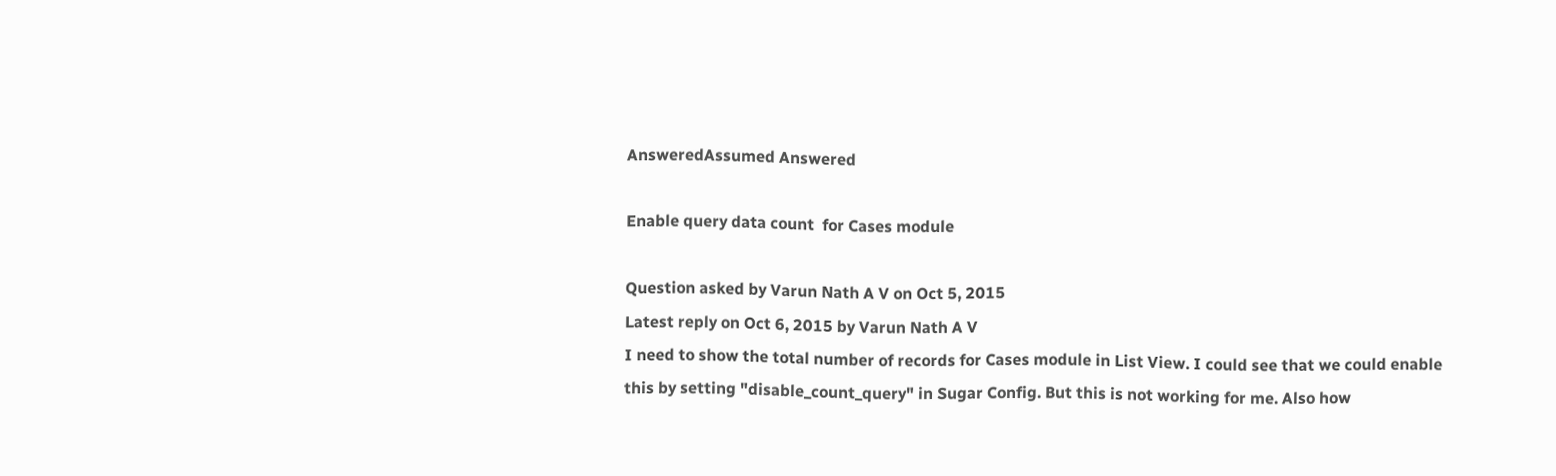AnsweredAssumed Answered

Enable query data count  for Cases module

Question asked by Varun Nath A V on Oct 5, 2015
Latest reply on Oct 6, 2015 by Varun Nath A V
I need to show the total number of records for Cases module in List View. I could see that we could enable this by setting "disable_count_query" in Sugar Config. But this is not working for me. Also how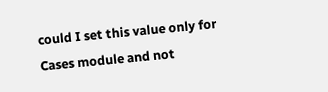could I set this value only for Cases module and not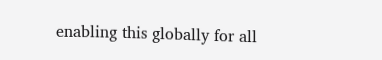enabling this globally for all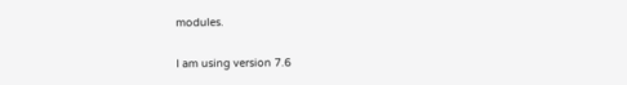modules.

I am using version 7.6